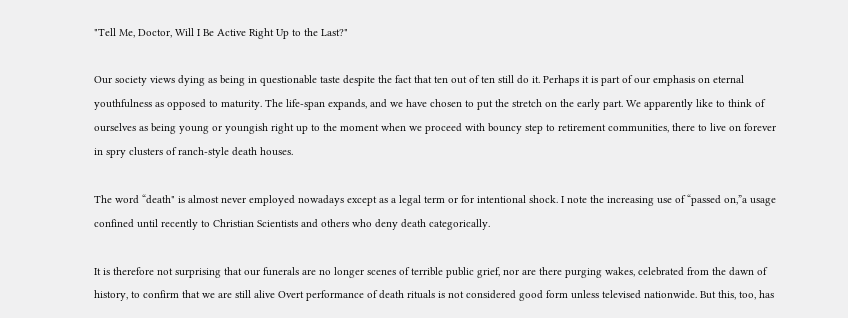"Tell Me, Doctor, Will I Be Active Right Up to the Last?"

Our society views dying as being in questionable taste despite the fact that ten out of ten still do it. Perhaps it is part of our emphasis on eternal youthfulness as opposed to maturity. The life-span expands, and we have chosen to put the stretch on the early part. We apparently like to think of ourselves as being young or youngish right up to the moment when we proceed with bouncy step to retirement communities, there to live on forever in spry clusters of ranch-style death houses.

The word “death" is almost never employed nowadays except as a legal term or for intentional shock. I note the increasing use of “passed on,”a usage confined until recently to Christian Scientists and others who deny death categorically.

It is therefore not surprising that our funerals are no longer scenes of terrible public grief, nor are there purging wakes, celebrated from the dawn of history, to confirm that we are still alive Overt performance of death rituals is not considered good form unless televised nationwide. But this, too, has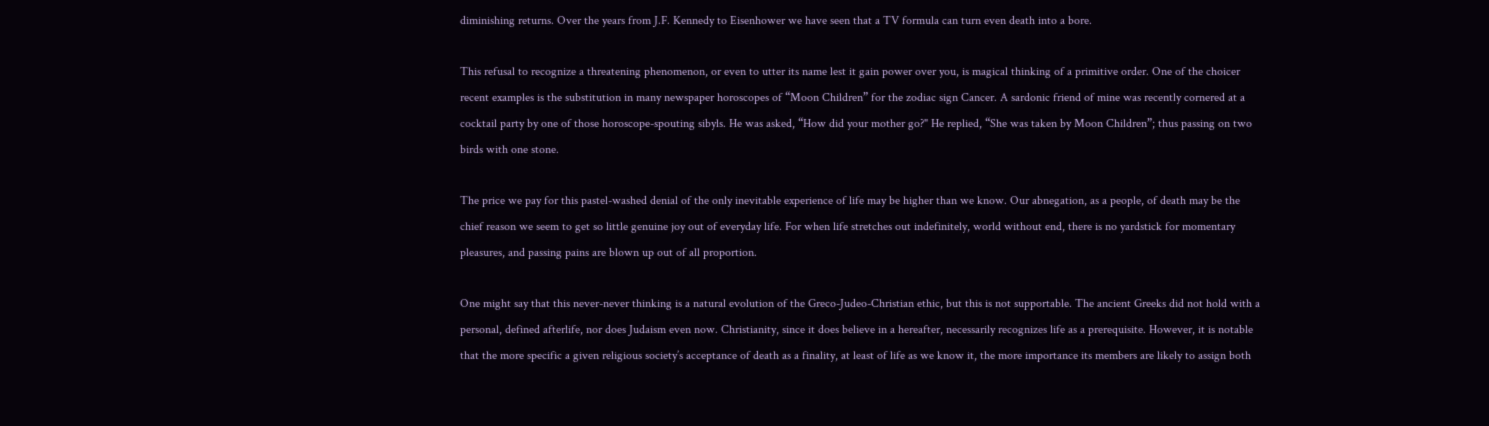diminishing returns. Over the years from J.F. Kennedy to Eisenhower we have seen that a TV formula can turn even death into a bore.

This refusal to recognize a threatening phenomenon, or even to utter its name lest it gain power over you, is magical thinking of a primitive order. One of the choicer recent examples is the substitution in many newspaper horoscopes of “Moon Children” for the zodiac sign Cancer. A sardonic friend of mine was recently cornered at a cocktail party by one of those horoscope-spouting sibyls. He was asked, “How did your mother go?" He replied, “She was taken by Moon Children”; thus passing on two birds with one stone.

The price we pay for this pastel-washed denial of the only inevitable experience of life may be higher than we know. Our abnegation, as a people, of death may be the chief reason we seem to get so little genuine joy out of everyday life. For when life stretches out indefinitely, world without end, there is no yardstick for momentary pleasures, and passing pains are blown up out of all proportion.

One might say that this never-never thinking is a natural evolution of the Greco-Judeo-Christian ethic, but this is not supportable. The ancient Greeks did not hold with a personal, defined afterlife, nor does Judaism even now. Christianity, since it does believe in a hereafter, necessarily recognizes life as a prerequisite. However, it is notable that the more specific a given religious society’s acceptance of death as a finality, at least of life as we know it, the more importance its members are likely to assign both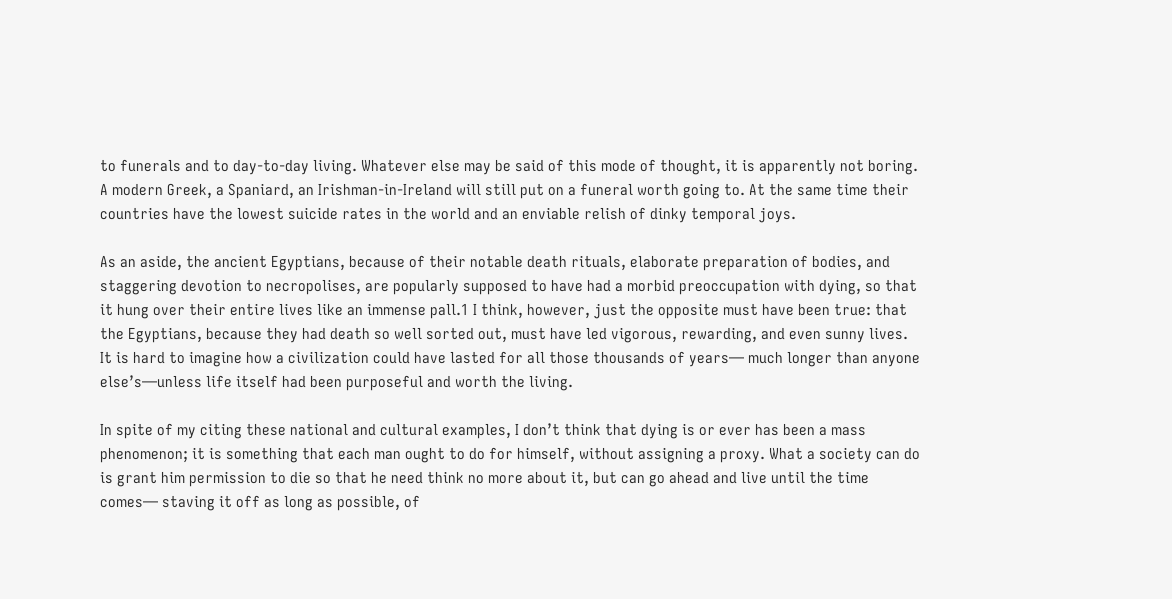to funerals and to day-to-day living. Whatever else may be said of this mode of thought, it is apparently not boring. A modern Greek, a Spaniard, an Irishman-in-Ireland will still put on a funeral worth going to. At the same time their countries have the lowest suicide rates in the world and an enviable relish of dinky temporal joys.

As an aside, the ancient Egyptians, because of their notable death rituals, elaborate preparation of bodies, and staggering devotion to necropolises, are popularly supposed to have had a morbid preoccupation with dying, so that it hung over their entire lives like an immense pall.1 I think, however, just the opposite must have been true: that the Egyptians, because they had death so well sorted out, must have led vigorous, rewarding, and even sunny lives. It is hard to imagine how a civilization could have lasted for all those thousands of years— much longer than anyone else’s—unless life itself had been purposeful and worth the living.

In spite of my citing these national and cultural examples, I don’t think that dying is or ever has been a mass phenomenon; it is something that each man ought to do for himself, without assigning a proxy. What a society can do is grant him permission to die so that he need think no more about it, but can go ahead and live until the time comes— staving it off as long as possible, of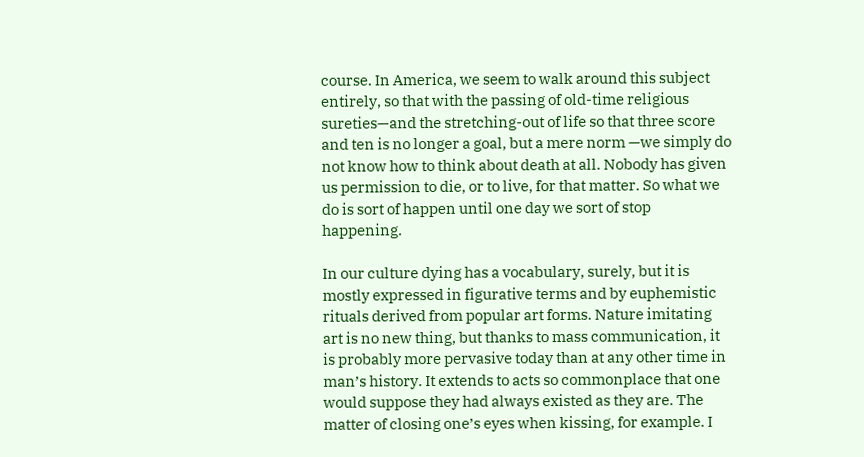course. In America, we seem to walk around this subject entirely, so that with the passing of old-time religious sureties—and the stretching-out of life so that three score and ten is no longer a goal, but a mere norm —we simply do not know how to think about death at all. Nobody has given us permission to die, or to live, for that matter. So what we do is sort of happen until one day we sort of stop happening.

In our culture dying has a vocabulary, surely, but it is mostly expressed in figurative terms and by euphemistic rituals derived from popular art forms. Nature imitating art is no new thing, but thanks to mass communication, it is probably more pervasive today than at any other time in man’s history. It extends to acts so commonplace that one would suppose they had always existed as they are. The matter of closing one’s eyes when kissing, for example. I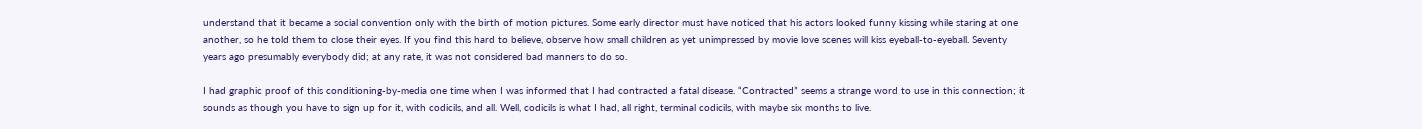understand that it became a social convention only with the birth of motion pictures. Some early director must have noticed that his actors looked funny kissing while staring at one another, so he told them to close their eyes. If you find this hard to believe, observe how small children as yet unimpressed by movie love scenes will kiss eyeball-to-eyeball. Seventy years ago presumably everybody did; at any rate, it was not considered bad manners to do so.

I had graphic proof of this conditioning-by-media one time when I was informed that I had contracted a fatal disease. “Contracted” seems a strange word to use in this connection; it sounds as though you have to sign up for it, with codicils, and all. Well, codicils is what I had, all right, terminal codicils, with maybe six months to live.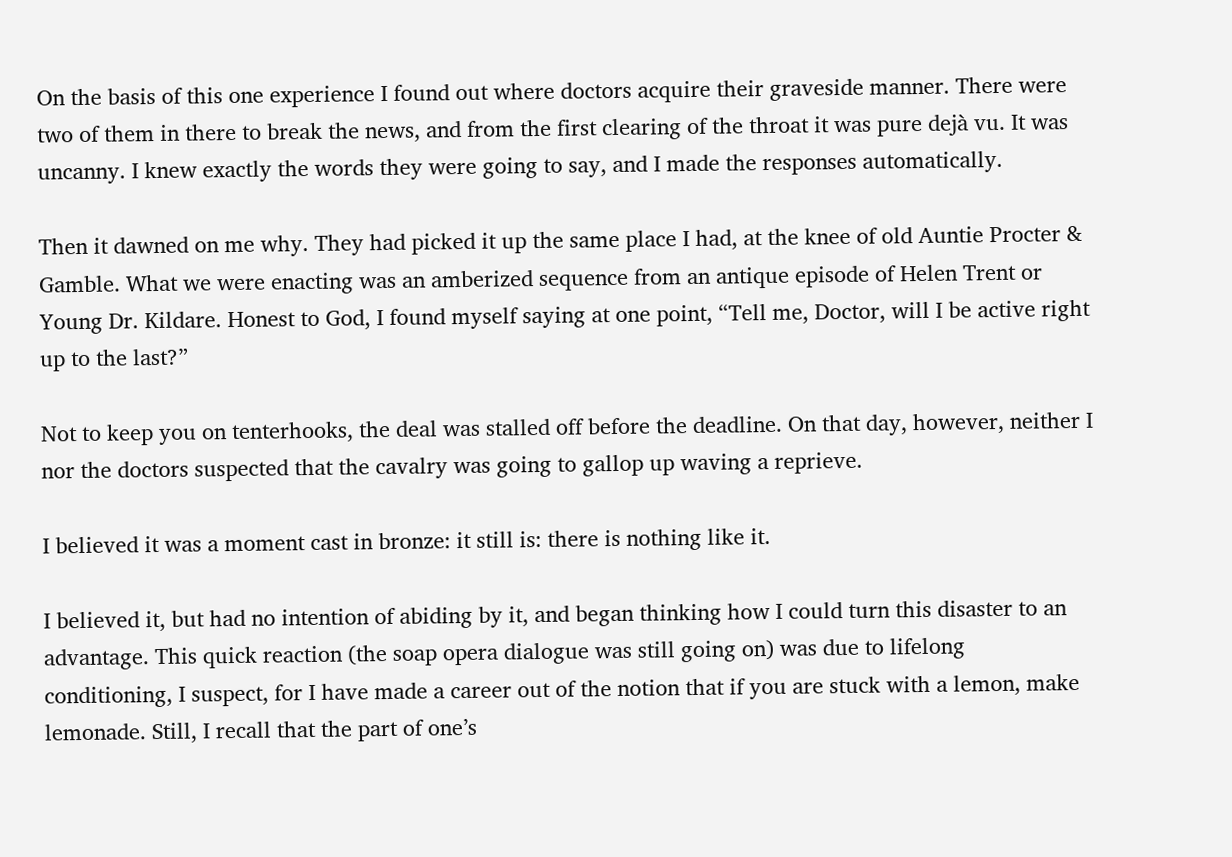On the basis of this one experience I found out where doctors acquire their graveside manner. There were two of them in there to break the news, and from the first clearing of the throat it was pure dejà vu. It was uncanny. I knew exactly the words they were going to say, and I made the responses automatically.

Then it dawned on me why. They had picked it up the same place I had, at the knee of old Auntie Procter & Gamble. What we were enacting was an amberized sequence from an antique episode of Helen Trent or Young Dr. Kildare. Honest to God, I found myself saying at one point, “Tell me, Doctor, will I be active right up to the last?”

Not to keep you on tenterhooks, the deal was stalled off before the deadline. On that day, however, neither I nor the doctors suspected that the cavalry was going to gallop up waving a reprieve.

I believed it was a moment cast in bronze: it still is: there is nothing like it.

I believed it, but had no intention of abiding by it, and began thinking how I could turn this disaster to an advantage. This quick reaction (the soap opera dialogue was still going on) was due to lifelong conditioning, I suspect, for I have made a career out of the notion that if you are stuck with a lemon, make lemonade. Still, I recall that the part of one’s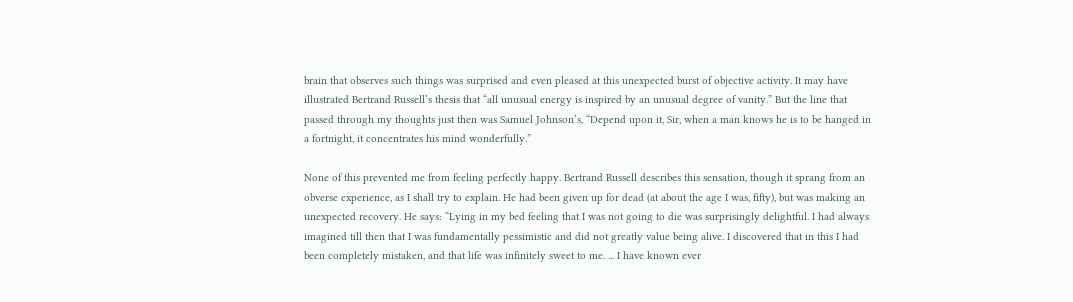brain that observes such things was surprised and even pleased at this unexpected burst of objective activity. It may have illustrated Bertrand Russell’s thesis that “all unusual energy is inspired by an unusual degree of vanity.” But the line that passed through my thoughts just then was Samuel Johnson’s, “Depend upon it, Sir, when a man knows he is to be hanged in a fortnight, it concentrates his mind wonderfully.”

None of this prevented me from feeling perfectly happy. Bertrand Russell describes this sensation, though it sprang from an obverse experience, as I shall try to explain. He had been given up for dead (at about the age I was, fifty), but was making an unexpected recovery. He says: “Lying in my bed feeling that I was not going to die was surprisingly delightful. I had always imagined till then that I was fundamentally pessimistic and did not greatly value being alive. I discovered that in this I had been completely mistaken, and that life was infinitely sweet to me. ... I have known ever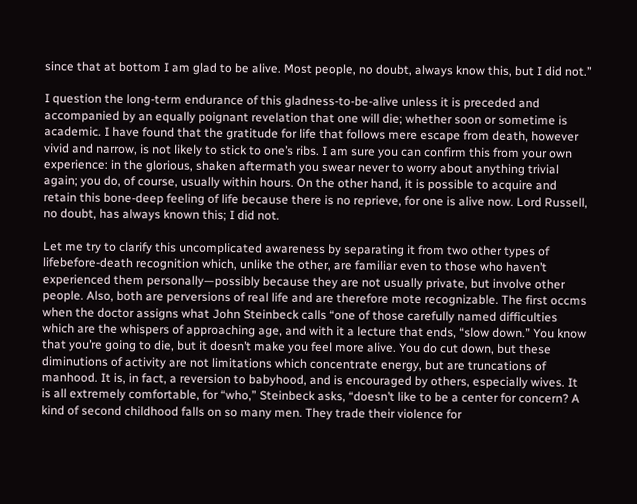since that at bottom I am glad to be alive. Most people, no doubt, always know this, but I did not.”

I question the long-term endurance of this gladness-to-be-alive unless it is preceded and accompanied by an equally poignant revelation that one will die; whether soon or sometime is academic. I have found that the gratitude for life that follows mere escape from death, however vivid and narrow, is not likely to stick to one’s ribs. I am sure you can confirm this from your own experience: in the glorious, shaken aftermath you swear never to worry about anything trivial again; you do, of course, usually within hours. On the other hand, it is possible to acquire and retain this bone-deep feeling of life because there is no reprieve, for one is alive now. Lord Russell, no doubt, has always known this; I did not.

Let me try to clarify this uncomplicated awareness by separating it from two other types of lifebefore-death recognition which, unlike the other, are familiar even to those who haven’t experienced them personally—possibly because they are not usually private, but involve other people. Also, both are perversions of real life and are therefore mote recognizable. The first occms when the doctor assigns what John Steinbeck calls “one of those carefully named difficulties which are the whispers of approaching age, and with it a lecture that ends, “slow down.” You know that you’re going to die, but it doesn’t make you feel more alive. You do cut down, but these diminutions of activity are not limitations which concentrate energy, but are truncations of manhood. It is, in fact, a reversion to babyhood, and is encouraged by others, especially wives. It is all extremely comfortable, for “who,” Steinbeck asks, “doesn’t like to be a center for concern? A kind of second childhood falls on so many men. They trade their violence for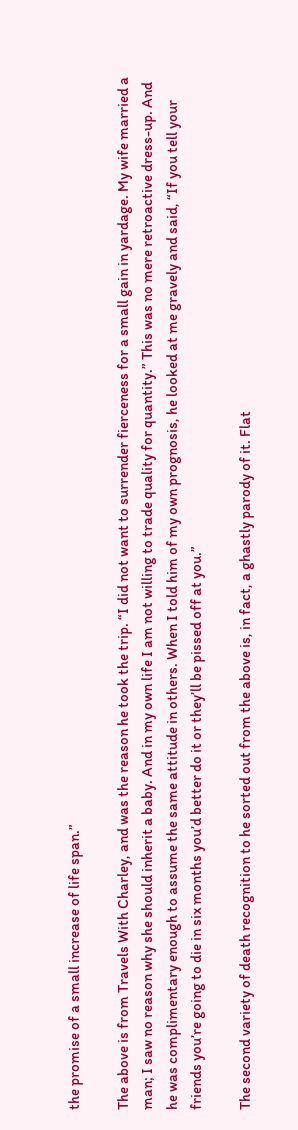the promise of a small increase of life span.”

The above is from Travels With Charley, and was the reason he took the trip. “I did not want to surrender fierceness for a small gain in yardage. My wife married a man; I saw no reason why she should inherit a baby. And in my own life I am not willing to trade quality for quantity.” This was no mere retroactive dress-up. And he was complimentary enough to assume the same attitude in others. When I told him of my own prognosis, he looked at me gravely and said, “If you tell your friends you’re going to die in six months you’d better do it or they’ll be pissed off at you.”

The second variety of death recognition to he sorted out from the above is, in fact, a ghastly parody of it. Flat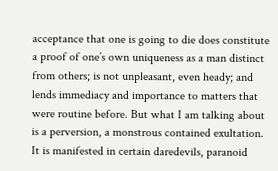acceptance that one is going to die does constitute a proof of one’s own uniqueness as a man distinct from others; is not unpleasant, even heady; and lends immediacy and importance to matters that were routine before. But what I am talking about is a perversion, a monstrous contained exultation. It is manifested in certain daredevils, paranoid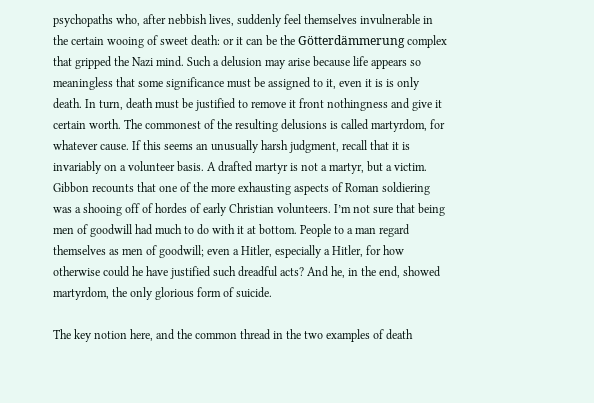psychopaths who, after nebbish lives, suddenly feel themselves invulnerable in the certain wooing of sweet death: or it can be the Götterdämmerung complex that gripped the Nazi mind. Such a delusion may arise because life appears so meaningless that some significance must be assigned to it, even it is is only death. In turn, death must be justified to remove it front nothingness and give it certain worth. The commonest of the resulting delusions is called martyrdom, for whatever cause. If this seems an unusually harsh judgment, recall that it is invariably on a volunteer basis. A drafted martyr is not a martyr, but a victim. Gibbon recounts that one of the more exhausting aspects of Roman soldiering was a shooing off of hordes of early Christian volunteers. I’m not sure that being men of goodwill had much to do with it at bottom. People to a man regard themselves as men of goodwill; even a Hitler, especially a Hitler, for how otherwise could he have justified such dreadful acts? And he, in the end, showed martyrdom, the only glorious form of suicide.

The key notion here, and the common thread in the two examples of death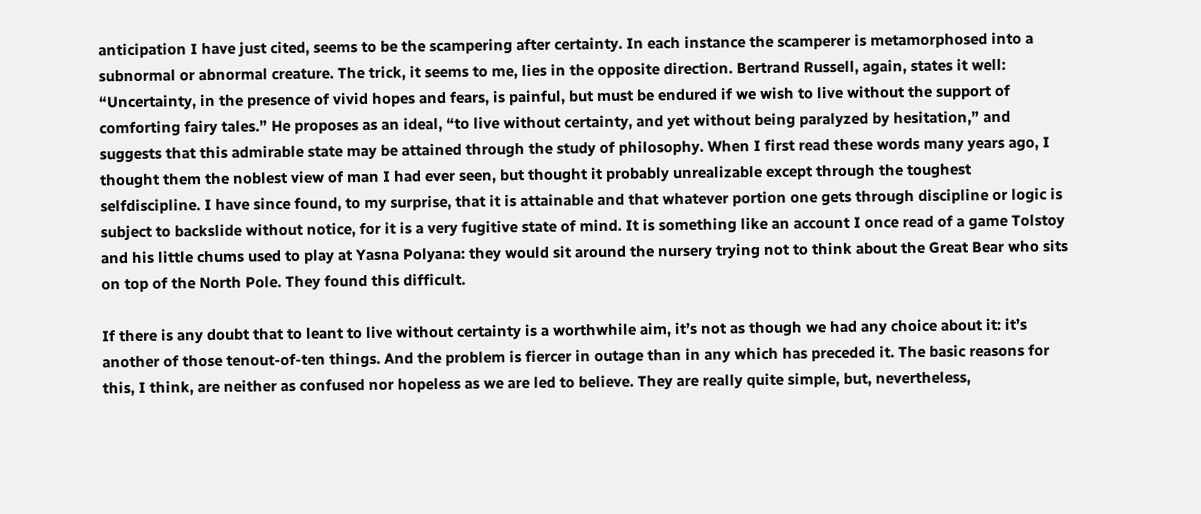anticipation I have just cited, seems to be the scampering after certainty. In each instance the scamperer is metamorphosed into a subnormal or abnormal creature. The trick, it seems to me, lies in the opposite direction. Bertrand Russell, again, states it well: “Uncertainty, in the presence of vivid hopes and fears, is painful, but must be endured if we wish to live without the support of comforting fairy tales.” He proposes as an ideal, “to live without certainty, and yet without being paralyzed by hesitation,” and suggests that this admirable state may be attained through the study of philosophy. When I first read these words many years ago, I thought them the noblest view of man I had ever seen, but thought it probably unrealizable except through the toughest selfdiscipline. I have since found, to my surprise, that it is attainable and that whatever portion one gets through discipline or logic is subject to backslide without notice, for it is a very fugitive state of mind. It is something like an account I once read of a game Tolstoy and his little chums used to play at Yasna Polyana: they would sit around the nursery trying not to think about the Great Bear who sits on top of the North Pole. They found this difficult.

If there is any doubt that to leant to live without certainty is a worthwhile aim, it’s not as though we had any choice about it: it’s another of those tenout-of-ten things. And the problem is fiercer in outage than in any which has preceded it. The basic reasons for this, I think, are neither as confused nor hopeless as we are led to believe. They are really quite simple, but, nevertheless,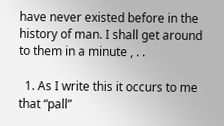have never existed before in the history of man. I shall get around to them in a minute , . .

  1. As I write this it occurs to me that “pall”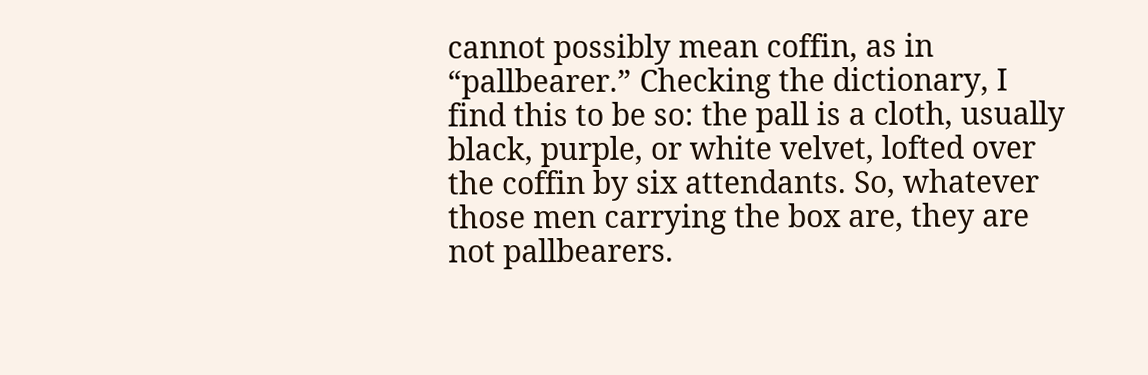cannot possibly mean coffin, as in “pallbearer.” Checking the dictionary, I find this to be so: the pall is a cloth, usually black, purple, or white velvet, lofted over the coffin by six attendants. So, whatever those men carrying the box are, they are not pallbearers.